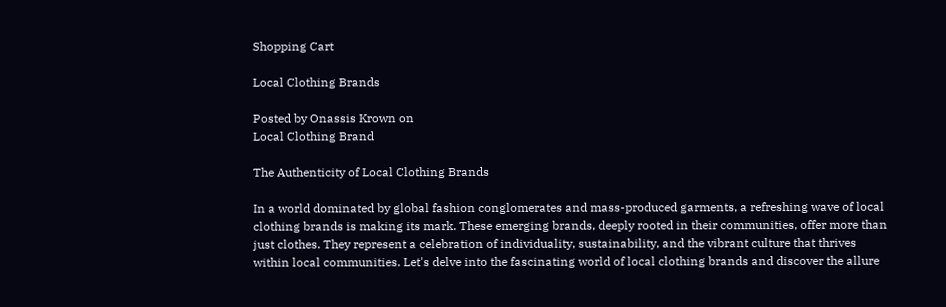Shopping Cart

Local Clothing Brands

Posted by Onassis Krown on
Local Clothing Brand

The Authenticity of Local Clothing Brands

In a world dominated by global fashion conglomerates and mass-produced garments, a refreshing wave of local clothing brands is making its mark. These emerging brands, deeply rooted in their communities, offer more than just clothes. They represent a celebration of individuality, sustainability, and the vibrant culture that thrives within local communities. Let's delve into the fascinating world of local clothing brands and discover the allure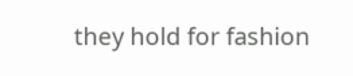they hold for fashion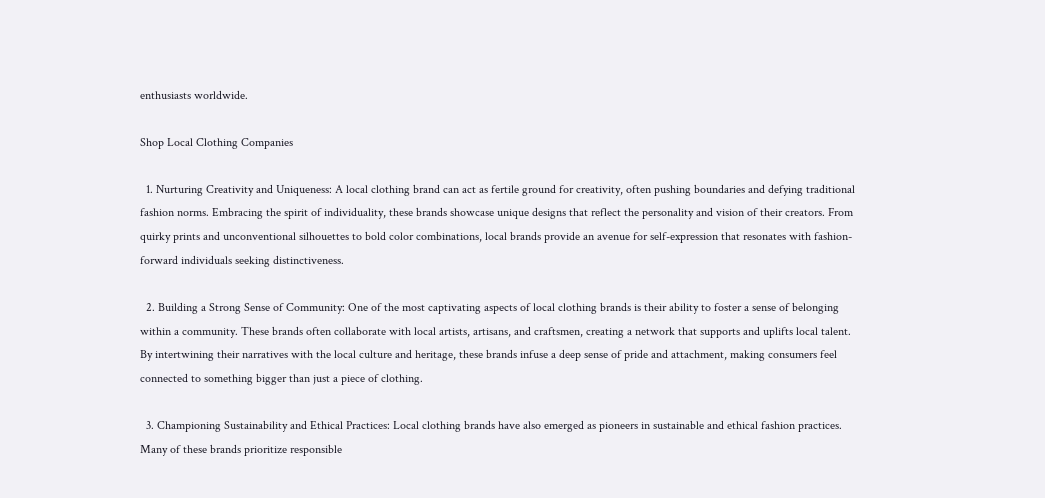enthusiasts worldwide.

Shop Local Clothing Companies

  1. Nurturing Creativity and Uniqueness: A local clothing brand can act as fertile ground for creativity, often pushing boundaries and defying traditional fashion norms. Embracing the spirit of individuality, these brands showcase unique designs that reflect the personality and vision of their creators. From quirky prints and unconventional silhouettes to bold color combinations, local brands provide an avenue for self-expression that resonates with fashion-forward individuals seeking distinctiveness.

  2. Building a Strong Sense of Community: One of the most captivating aspects of local clothing brands is their ability to foster a sense of belonging within a community. These brands often collaborate with local artists, artisans, and craftsmen, creating a network that supports and uplifts local talent. By intertwining their narratives with the local culture and heritage, these brands infuse a deep sense of pride and attachment, making consumers feel connected to something bigger than just a piece of clothing.

  3. Championing Sustainability and Ethical Practices: Local clothing brands have also emerged as pioneers in sustainable and ethical fashion practices. Many of these brands prioritize responsible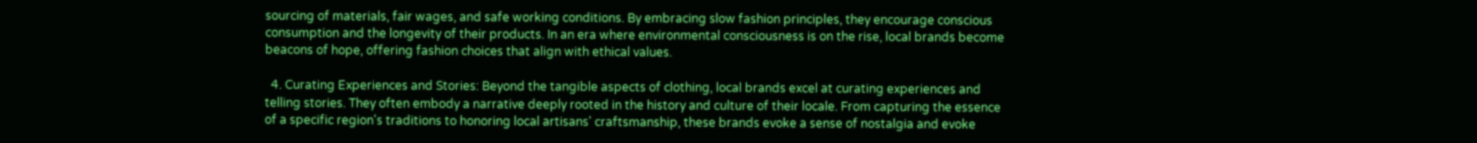sourcing of materials, fair wages, and safe working conditions. By embracing slow fashion principles, they encourage conscious consumption and the longevity of their products. In an era where environmental consciousness is on the rise, local brands become beacons of hope, offering fashion choices that align with ethical values.

  4. Curating Experiences and Stories: Beyond the tangible aspects of clothing, local brands excel at curating experiences and telling stories. They often embody a narrative deeply rooted in the history and culture of their locale. From capturing the essence of a specific region's traditions to honoring local artisans' craftsmanship, these brands evoke a sense of nostalgia and evoke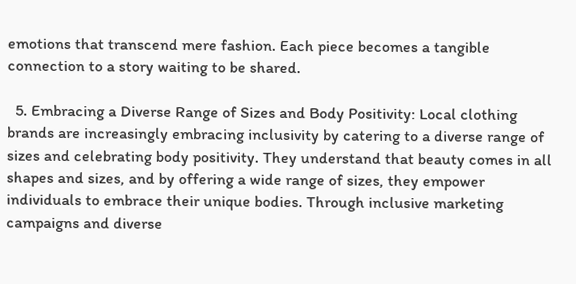emotions that transcend mere fashion. Each piece becomes a tangible connection to a story waiting to be shared.

  5. Embracing a Diverse Range of Sizes and Body Positivity: Local clothing brands are increasingly embracing inclusivity by catering to a diverse range of sizes and celebrating body positivity. They understand that beauty comes in all shapes and sizes, and by offering a wide range of sizes, they empower individuals to embrace their unique bodies. Through inclusive marketing campaigns and diverse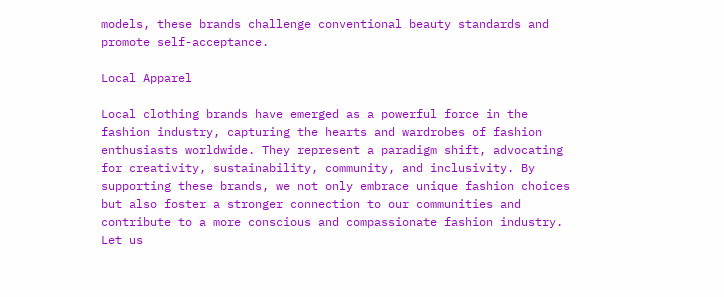models, these brands challenge conventional beauty standards and promote self-acceptance.

Local Apparel

Local clothing brands have emerged as a powerful force in the fashion industry, capturing the hearts and wardrobes of fashion enthusiasts worldwide. They represent a paradigm shift, advocating for creativity, sustainability, community, and inclusivity. By supporting these brands, we not only embrace unique fashion choices but also foster a stronger connection to our communities and contribute to a more conscious and compassionate fashion industry. Let us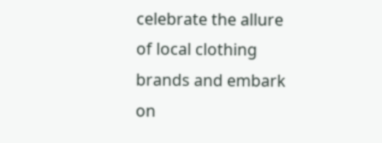celebrate the allure of local clothing brands and embark on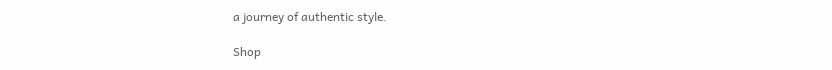a journey of authentic style.

Shop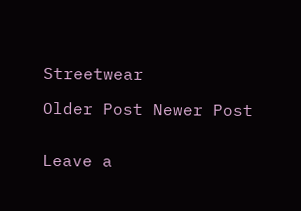Streetwear

Older Post Newer Post


Leave a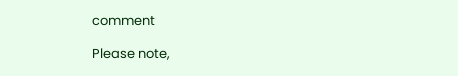comment

Please note,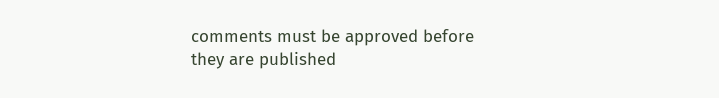comments must be approved before they are published